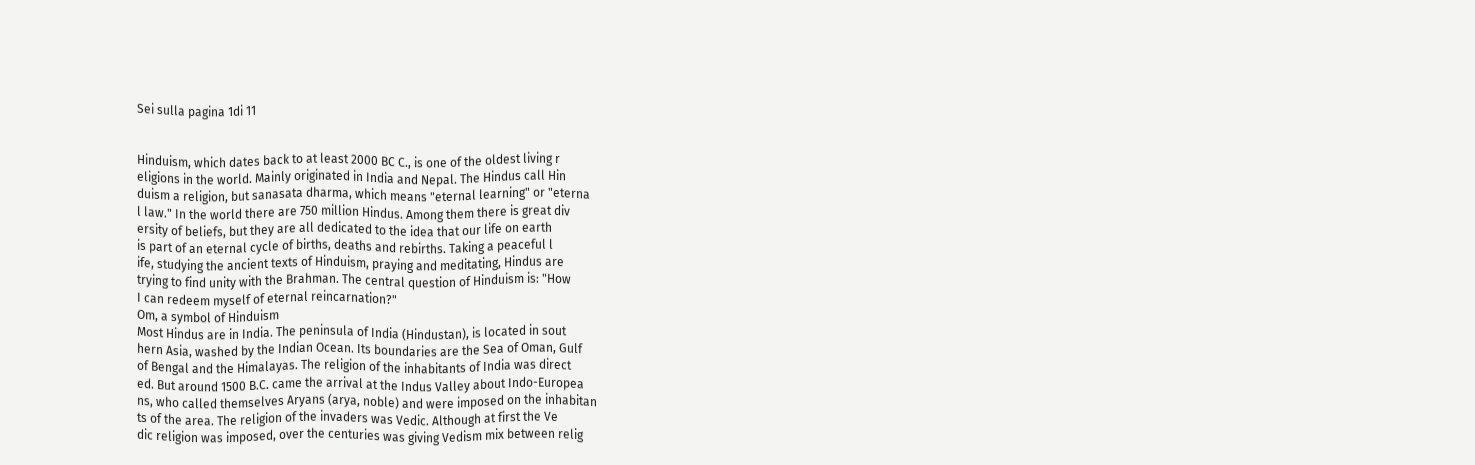Sei sulla pagina 1di 11


Hinduism, which dates back to at least 2000 BC C., is one of the oldest living r
eligions in the world. Mainly originated in India and Nepal. The Hindus call Hin
duism a religion, but sanasata dharma, which means "eternal learning" or "eterna
l law." In the world there are 750 million Hindus. Among them there is great div
ersity of beliefs, but they are all dedicated to the idea that our life on earth
is part of an eternal cycle of births, deaths and rebirths. Taking a peaceful l
ife, studying the ancient texts of Hinduism, praying and meditating, Hindus are
trying to find unity with the Brahman. The central question of Hinduism is: "How
I can redeem myself of eternal reincarnation?"
Om, a symbol of Hinduism
Most Hindus are in India. The peninsula of India (Hindustan), is located in sout
hern Asia, washed by the Indian Ocean. Its boundaries are the Sea of Oman, Gulf
of Bengal and the Himalayas. The religion of the inhabitants of India was direct
ed. But around 1500 B.C. came the arrival at the Indus Valley about Indo-Europea
ns, who called themselves Aryans (arya, noble) and were imposed on the inhabitan
ts of the area. The religion of the invaders was Vedic. Although at first the Ve
dic religion was imposed, over the centuries was giving Vedism mix between relig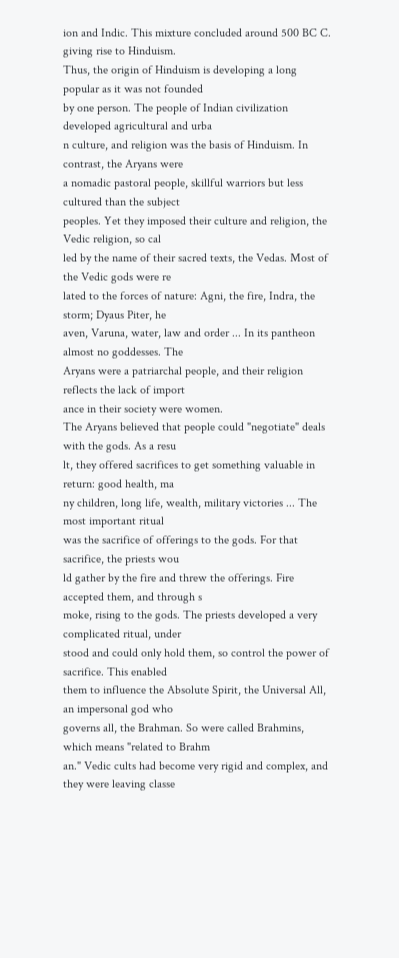ion and Indic. This mixture concluded around 500 BC C. giving rise to Hinduism.
Thus, the origin of Hinduism is developing a long popular as it was not founded
by one person. The people of Indian civilization developed agricultural and urba
n culture, and religion was the basis of Hinduism. In contrast, the Aryans were
a nomadic pastoral people, skillful warriors but less cultured than the subject
peoples. Yet they imposed their culture and religion, the Vedic religion, so cal
led by the name of their sacred texts, the Vedas. Most of the Vedic gods were re
lated to the forces of nature: Agni, the fire, Indra, the storm; Dyaus Piter, he
aven, Varuna, water, law and order ... In its pantheon almost no goddesses. The
Aryans were a patriarchal people, and their religion reflects the lack of import
ance in their society were women.
The Aryans believed that people could "negotiate" deals with the gods. As a resu
lt, they offered sacrifices to get something valuable in return: good health, ma
ny children, long life, wealth, military victories ... The most important ritual
was the sacrifice of offerings to the gods. For that sacrifice, the priests wou
ld gather by the fire and threw the offerings. Fire accepted them, and through s
moke, rising to the gods. The priests developed a very complicated ritual, under
stood and could only hold them, so control the power of sacrifice. This enabled
them to influence the Absolute Spirit, the Universal All, an impersonal god who
governs all, the Brahman. So were called Brahmins, which means "related to Brahm
an." Vedic cults had become very rigid and complex, and they were leaving classe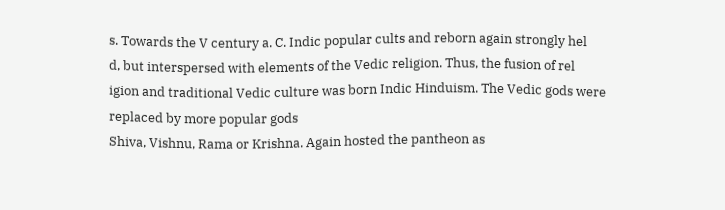s. Towards the V century a. C. Indic popular cults and reborn again strongly hel
d, but interspersed with elements of the Vedic religion. Thus, the fusion of rel
igion and traditional Vedic culture was born Indic Hinduism. The Vedic gods were
replaced by more popular gods
Shiva, Vishnu, Rama or Krishna. Again hosted the pantheon as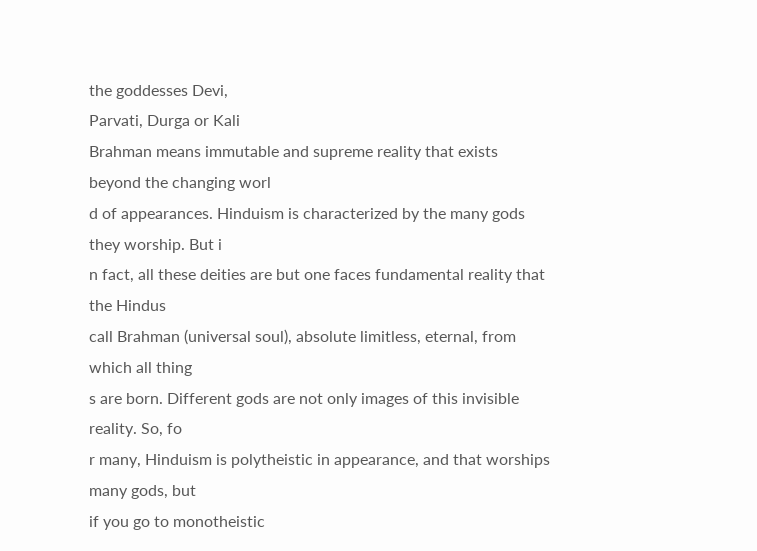the goddesses Devi,
Parvati, Durga or Kali
Brahman means immutable and supreme reality that exists beyond the changing worl
d of appearances. Hinduism is characterized by the many gods they worship. But i
n fact, all these deities are but one faces fundamental reality that the Hindus
call Brahman (universal soul), absolute limitless, eternal, from which all thing
s are born. Different gods are not only images of this invisible reality. So, fo
r many, Hinduism is polytheistic in appearance, and that worships many gods, but
if you go to monotheistic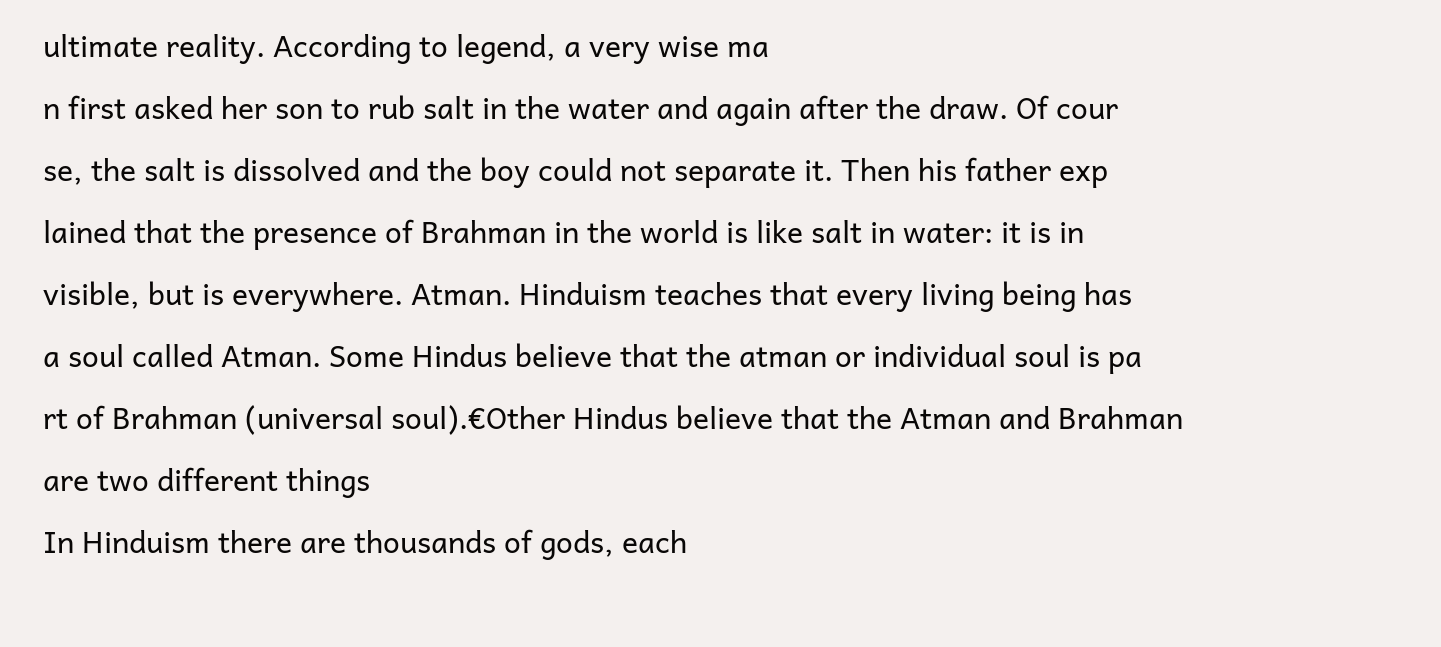ultimate reality. According to legend, a very wise ma
n first asked her son to rub salt in the water and again after the draw. Of cour
se, the salt is dissolved and the boy could not separate it. Then his father exp
lained that the presence of Brahman in the world is like salt in water: it is in
visible, but is everywhere. Atman. Hinduism teaches that every living being has
a soul called Atman. Some Hindus believe that the atman or individual soul is pa
rt of Brahman (universal soul).€Other Hindus believe that the Atman and Brahman
are two different things
In Hinduism there are thousands of gods, each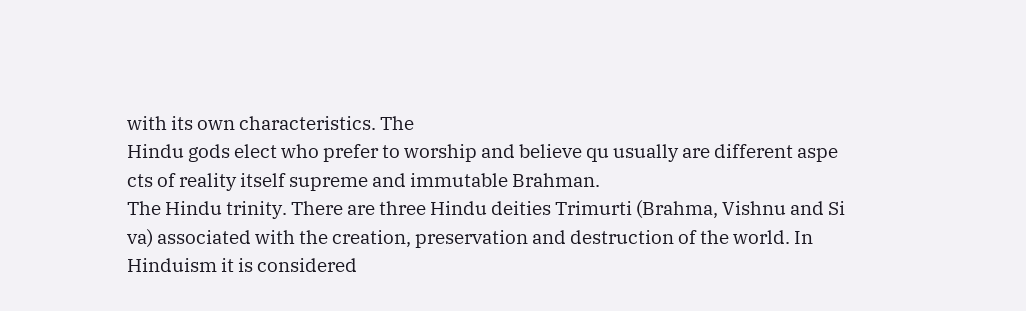with its own characteristics. The
Hindu gods elect who prefer to worship and believe qu usually are different aspe
cts of reality itself supreme and immutable Brahman.
The Hindu trinity. There are three Hindu deities Trimurti (Brahma, Vishnu and Si
va) associated with the creation, preservation and destruction of the world. In
Hinduism it is considered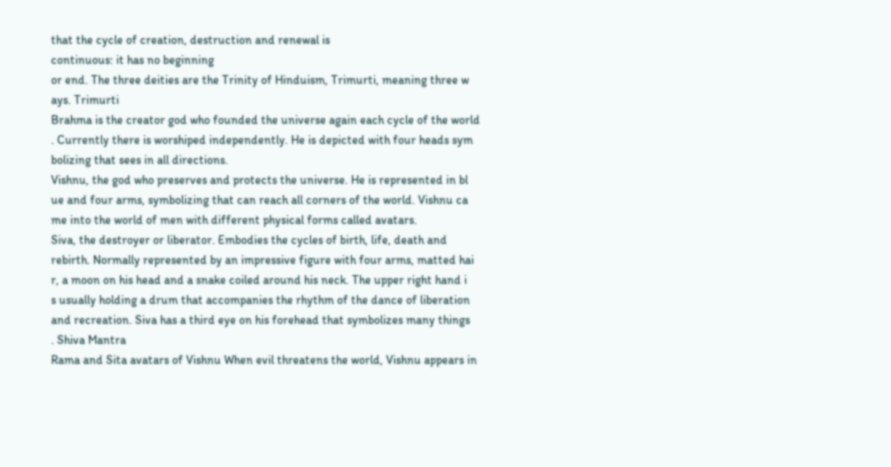that the cycle of creation, destruction and renewal is
continuous: it has no beginning
or end. The three deities are the Trinity of Hinduism, Trimurti, meaning three w
ays. Trimurti
Brahma is the creator god who founded the universe again each cycle of the world
. Currently there is worshiped independently. He is depicted with four heads sym
bolizing that sees in all directions.
Vishnu, the god who preserves and protects the universe. He is represented in bl
ue and four arms, symbolizing that can reach all corners of the world. Vishnu ca
me into the world of men with different physical forms called avatars.
Siva, the destroyer or liberator. Embodies the cycles of birth, life, death and
rebirth. Normally represented by an impressive figure with four arms, matted hai
r, a moon on his head and a snake coiled around his neck. The upper right hand i
s usually holding a drum that accompanies the rhythm of the dance of liberation
and recreation. Siva has a third eye on his forehead that symbolizes many things
. Shiva Mantra
Rama and Sita avatars of Vishnu When evil threatens the world, Vishnu appears in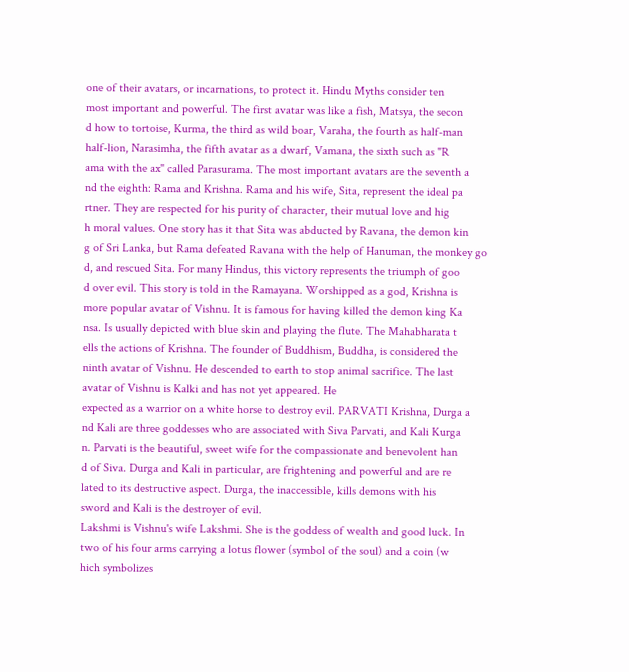one of their avatars, or incarnations, to protect it. Hindu Myths consider ten
most important and powerful. The first avatar was like a fish, Matsya, the secon
d how to tortoise, Kurma, the third as wild boar, Varaha, the fourth as half-man
half-lion, Narasimha, the fifth avatar as a dwarf, Vamana, the sixth such as "R
ama with the ax" called Parasurama. The most important avatars are the seventh a
nd the eighth: Rama and Krishna. Rama and his wife, Sita, represent the ideal pa
rtner. They are respected for his purity of character, their mutual love and hig
h moral values. One story has it that Sita was abducted by Ravana, the demon kin
g of Sri Lanka, but Rama defeated Ravana with the help of Hanuman, the monkey go
d, and rescued Sita. For many Hindus, this victory represents the triumph of goo
d over evil. This story is told in the Ramayana. Worshipped as a god, Krishna is
more popular avatar of Vishnu. It is famous for having killed the demon king Ka
nsa. Is usually depicted with blue skin and playing the flute. The Mahabharata t
ells the actions of Krishna. The founder of Buddhism, Buddha, is considered the
ninth avatar of Vishnu. He descended to earth to stop animal sacrifice. The last
avatar of Vishnu is Kalki and has not yet appeared. He
expected as a warrior on a white horse to destroy evil. PARVATI Krishna, Durga a
nd Kali are three goddesses who are associated with Siva Parvati, and Kali Kurga
n. Parvati is the beautiful, sweet wife for the compassionate and benevolent han
d of Siva. Durga and Kali in particular, are frightening and powerful and are re
lated to its destructive aspect. Durga, the inaccessible, kills demons with his
sword and Kali is the destroyer of evil.
Lakshmi is Vishnu's wife Lakshmi. She is the goddess of wealth and good luck. In
two of his four arms carrying a lotus flower (symbol of the soul) and a coin (w
hich symbolizes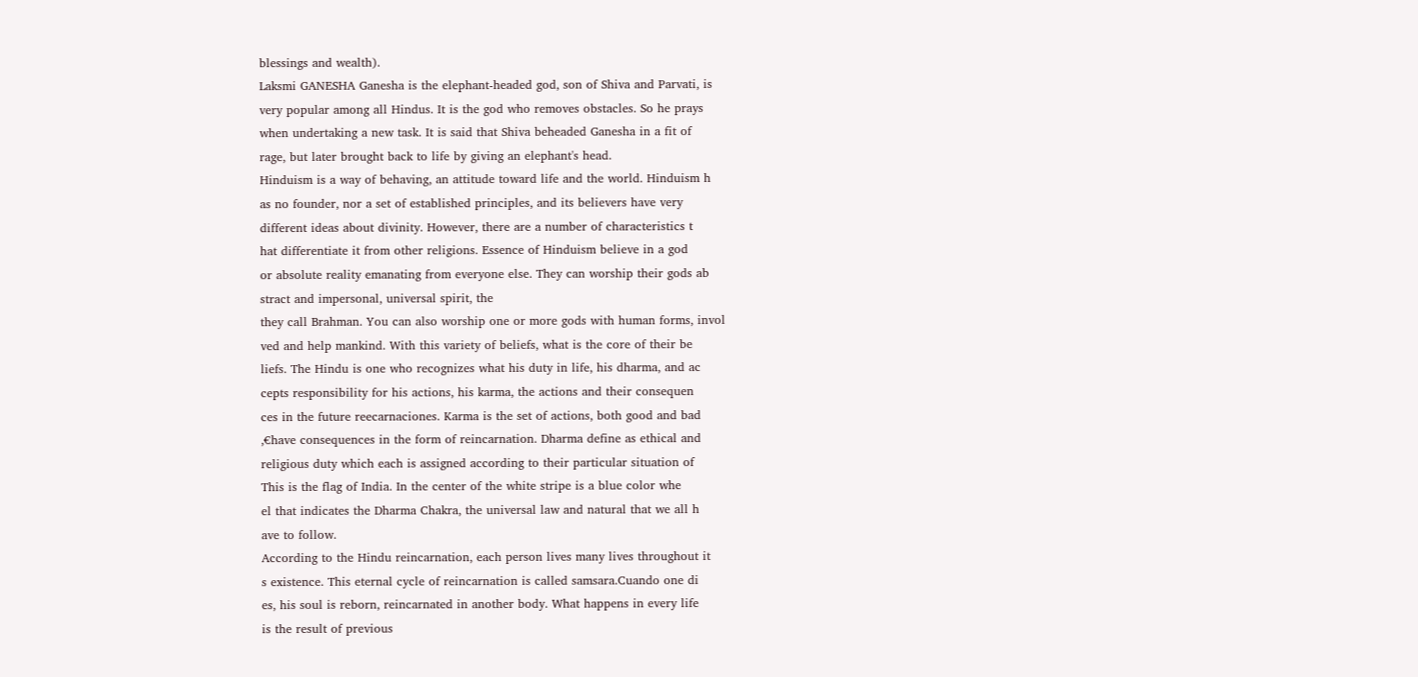blessings and wealth).
Laksmi GANESHA Ganesha is the elephant-headed god, son of Shiva and Parvati, is
very popular among all Hindus. It is the god who removes obstacles. So he prays
when undertaking a new task. It is said that Shiva beheaded Ganesha in a fit of
rage, but later brought back to life by giving an elephant's head.
Hinduism is a way of behaving, an attitude toward life and the world. Hinduism h
as no founder, nor a set of established principles, and its believers have very
different ideas about divinity. However, there are a number of characteristics t
hat differentiate it from other religions. Essence of Hinduism believe in a god
or absolute reality emanating from everyone else. They can worship their gods ab
stract and impersonal, universal spirit, the
they call Brahman. You can also worship one or more gods with human forms, invol
ved and help mankind. With this variety of beliefs, what is the core of their be
liefs. The Hindu is one who recognizes what his duty in life, his dharma, and ac
cepts responsibility for his actions, his karma, the actions and their consequen
ces in the future reecarnaciones. Karma is the set of actions, both good and bad
,€have consequences in the form of reincarnation. Dharma define as ethical and
religious duty which each is assigned according to their particular situation of
This is the flag of India. In the center of the white stripe is a blue color whe
el that indicates the Dharma Chakra, the universal law and natural that we all h
ave to follow.
According to the Hindu reincarnation, each person lives many lives throughout it
s existence. This eternal cycle of reincarnation is called samsara.Cuando one di
es, his soul is reborn, reincarnated in another body. What happens in every life
is the result of previous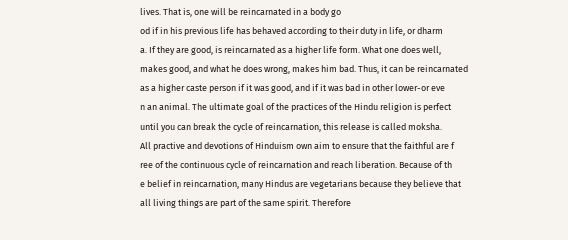lives. That is, one will be reincarnated in a body go
od if in his previous life has behaved according to their duty in life, or dharm
a. If they are good, is reincarnated as a higher life form. What one does well,
makes good, and what he does wrong, makes him bad. Thus, it can be reincarnated
as a higher caste person if it was good, and if it was bad in other lower-or eve
n an animal. The ultimate goal of the practices of the Hindu religion is perfect
until you can break the cycle of reincarnation, this release is called moksha.
All practive and devotions of Hinduism own aim to ensure that the faithful are f
ree of the continuous cycle of reincarnation and reach liberation. Because of th
e belief in reincarnation, many Hindus are vegetarians because they believe that
all living things are part of the same spirit. Therefore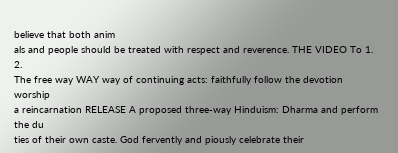believe that both anim
als and people should be treated with respect and reverence. THE VIDEO To 1. 2.
The free way WAY way of continuing acts: faithfully follow the devotion worship
a reincarnation RELEASE A proposed three-way Hinduism: Dharma and perform the du
ties of their own caste. God fervently and piously celebrate their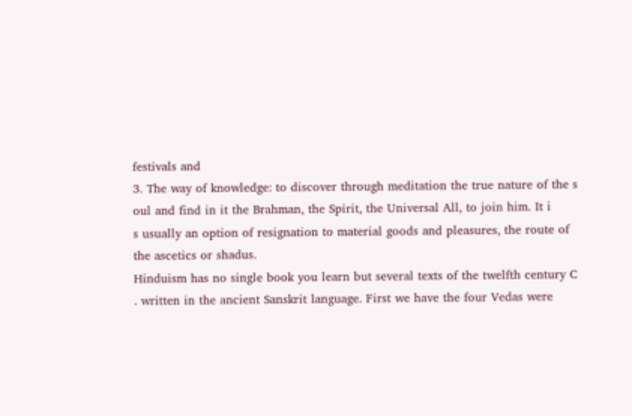festivals and
3. The way of knowledge: to discover through meditation the true nature of the s
oul and find in it the Brahman, the Spirit, the Universal All, to join him. It i
s usually an option of resignation to material goods and pleasures, the route of
the ascetics or shadus.
Hinduism has no single book you learn but several texts of the twelfth century C
. written in the ancient Sanskrit language. First we have the four Vedas were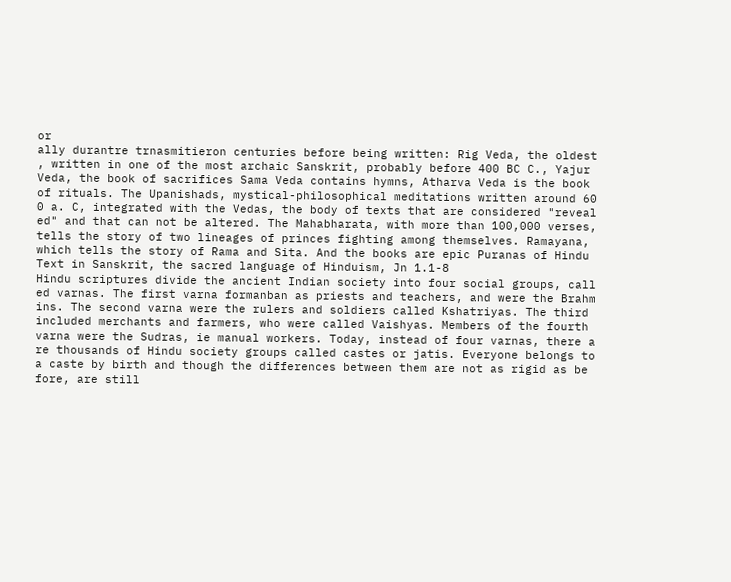or
ally durantre trnasmitieron centuries before being written: Rig Veda, the oldest
, written in one of the most archaic Sanskrit, probably before 400 BC C., Yajur
Veda, the book of sacrifices Sama Veda contains hymns, Atharva Veda is the book
of rituals. The Upanishads, mystical-philosophical meditations written around 60
0 a. C, integrated with the Vedas, the body of texts that are considered "reveal
ed" and that can not be altered. The Mahabharata, with more than 100,000 verses,
tells the story of two lineages of princes fighting among themselves. Ramayana,
which tells the story of Rama and Sita. And the books are epic Puranas of Hindu
Text in Sanskrit, the sacred language of Hinduism, Jn 1.1-8
Hindu scriptures divide the ancient Indian society into four social groups, call
ed varnas. The first varna formanban as priests and teachers, and were the Brahm
ins. The second varna were the rulers and soldiers called Kshatriyas. The third
included merchants and farmers, who were called Vaishyas. Members of the fourth
varna were the Sudras, ie manual workers. Today, instead of four varnas, there a
re thousands of Hindu society groups called castes or jatis. Everyone belongs to
a caste by birth and though the differences between them are not as rigid as be
fore, are still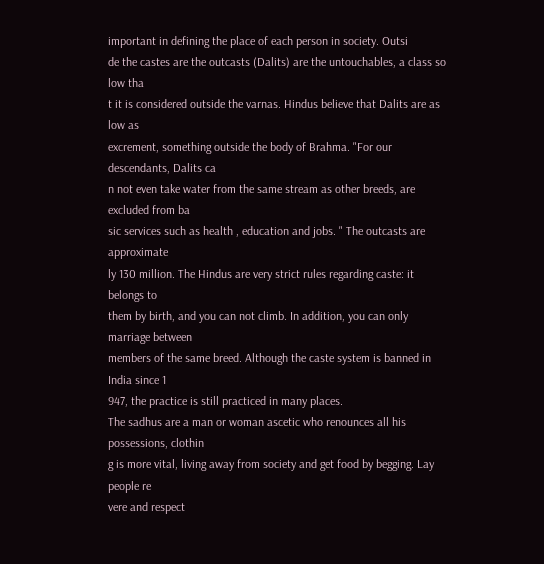important in defining the place of each person in society. Outsi
de the castes are the outcasts (Dalits) are the untouchables, a class so low tha
t it is considered outside the varnas. Hindus believe that Dalits are as low as
excrement, something outside the body of Brahma. "For our descendants, Dalits ca
n not even take water from the same stream as other breeds, are excluded from ba
sic services such as health , education and jobs. " The outcasts are approximate
ly 130 million. The Hindus are very strict rules regarding caste: it belongs to
them by birth, and you can not climb. In addition, you can only marriage between
members of the same breed. Although the caste system is banned in India since 1
947, the practice is still practiced in many places.
The sadhus are a man or woman ascetic who renounces all his possessions, clothin
g is more vital, living away from society and get food by begging. Lay people re
vere and respect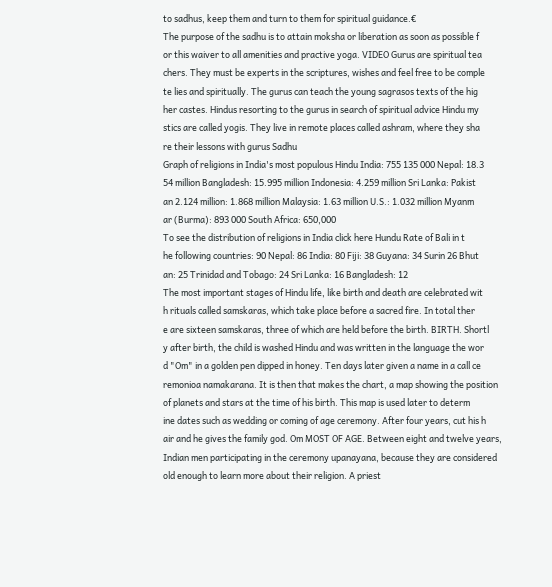to sadhus, keep them and turn to them for spiritual guidance.€
The purpose of the sadhu is to attain moksha or liberation as soon as possible f
or this waiver to all amenities and practive yoga. VIDEO Gurus are spiritual tea
chers. They must be experts in the scriptures, wishes and feel free to be comple
te lies and spiritually. The gurus can teach the young sagrasos texts of the hig
her castes. Hindus resorting to the gurus in search of spiritual advice Hindu my
stics are called yogis. They live in remote places called ashram, where they sha
re their lessons with gurus Sadhu
Graph of religions in India's most populous Hindu India: 755 135 000 Nepal: 18.3
54 million Bangladesh: 15.995 million Indonesia: 4.259 million Sri Lanka: Pakist
an 2.124 million: 1.868 million Malaysia: 1.63 million U.S.: 1.032 million Myanm
ar (Burma): 893 000 South Africa: 650,000
To see the distribution of religions in India click here Hundu Rate of Bali in t
he following countries: 90 Nepal: 86 India: 80 Fiji: 38 Guyana: 34 Surin 26 Bhut
an: 25 Trinidad and Tobago: 24 Sri Lanka: 16 Bangladesh: 12
The most important stages of Hindu life, like birth and death are celebrated wit
h rituals called samskaras, which take place before a sacred fire. In total ther
e are sixteen samskaras, three of which are held before the birth. BIRTH. Shortl
y after birth, the child is washed Hindu and was written in the language the wor
d "Om" in a golden pen dipped in honey. Ten days later given a name in a call ce
remonioa namakarana. It is then that makes the chart, a map showing the position
of planets and stars at the time of his birth. This map is used later to determ
ine dates such as wedding or coming of age ceremony. After four years, cut his h
air and he gives the family god. Om MOST OF AGE. Between eight and twelve years,
Indian men participating in the ceremony upanayana, because they are considered
old enough to learn more about their religion. A priest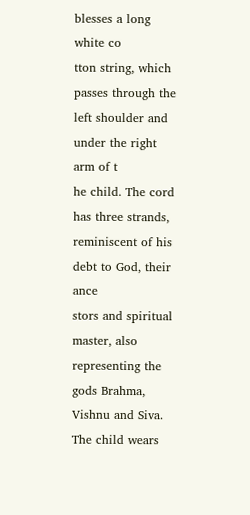blesses a long white co
tton string, which passes through the left shoulder and under the right arm of t
he child. The cord has three strands, reminiscent of his debt to God, their ance
stors and spiritual master, also representing the gods Brahma, Vishnu and Siva.
The child wears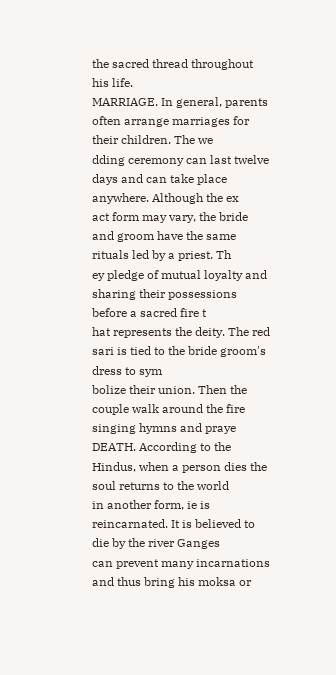the sacred thread throughout his life.
MARRIAGE. In general, parents often arrange marriages for their children. The we
dding ceremony can last twelve days and can take place anywhere. Although the ex
act form may vary, the bride and groom have the same rituals led by a priest. Th
ey pledge of mutual loyalty and sharing their possessions before a sacred fire t
hat represents the deity. The red sari is tied to the bride groom's dress to sym
bolize their union. Then the couple walk around the fire singing hymns and praye
DEATH. According to the Hindus, when a person dies the soul returns to the world
in another form, ie is reincarnated. It is believed to die by the river Ganges
can prevent many incarnations and thus bring his moksa or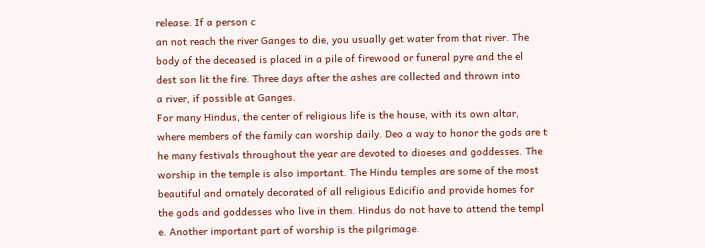release. If a person c
an not reach the river Ganges to die, you usually get water from that river. The
body of the deceased is placed in a pile of firewood or funeral pyre and the el
dest son lit the fire. Three days after the ashes are collected and thrown into
a river, if possible at Ganges.
For many Hindus, the center of religious life is the house, with its own altar,
where members of the family can worship daily. Deo a way to honor the gods are t
he many festivals throughout the year are devoted to dioeses and goddesses. The
worship in the temple is also important. The Hindu temples are some of the most
beautiful and ornately decorated of all religious Edicifio and provide homes for
the gods and goddesses who live in them. Hindus do not have to attend the templ
e. Another important part of worship is the pilgrimage.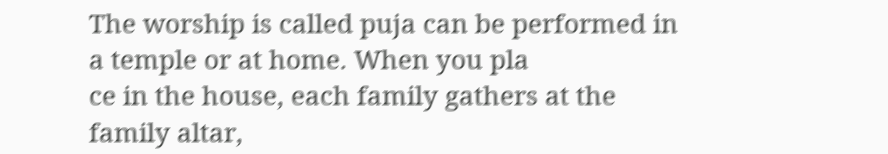The worship is called puja can be performed in a temple or at home. When you pla
ce in the house, each family gathers at the family altar,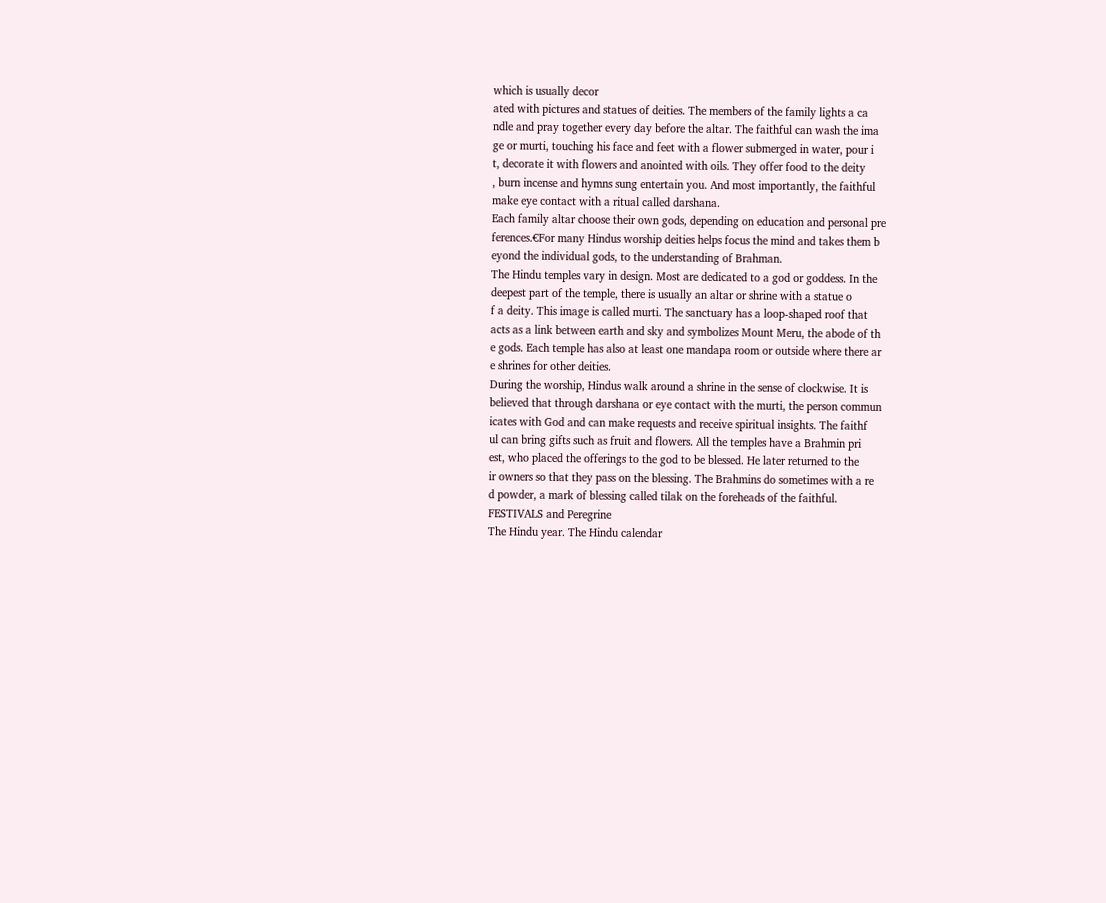which is usually decor
ated with pictures and statues of deities. The members of the family lights a ca
ndle and pray together every day before the altar. The faithful can wash the ima
ge or murti, touching his face and feet with a flower submerged in water, pour i
t, decorate it with flowers and anointed with oils. They offer food to the deity
, burn incense and hymns sung entertain you. And most importantly, the faithful
make eye contact with a ritual called darshana.
Each family altar choose their own gods, depending on education and personal pre
ferences.€For many Hindus worship deities helps focus the mind and takes them b
eyond the individual gods, to the understanding of Brahman.
The Hindu temples vary in design. Most are dedicated to a god or goddess. In the
deepest part of the temple, there is usually an altar or shrine with a statue o
f a deity. This image is called murti. The sanctuary has a loop-shaped roof that
acts as a link between earth and sky and symbolizes Mount Meru, the abode of th
e gods. Each temple has also at least one mandapa room or outside where there ar
e shrines for other deities.
During the worship, Hindus walk around a shrine in the sense of clockwise. It is
believed that through darshana or eye contact with the murti, the person commun
icates with God and can make requests and receive spiritual insights. The faithf
ul can bring gifts such as fruit and flowers. All the temples have a Brahmin pri
est, who placed the offerings to the god to be blessed. He later returned to the
ir owners so that they pass on the blessing. The Brahmins do sometimes with a re
d powder, a mark of blessing called tilak on the foreheads of the faithful.
FESTIVALS and Peregrine
The Hindu year. The Hindu calendar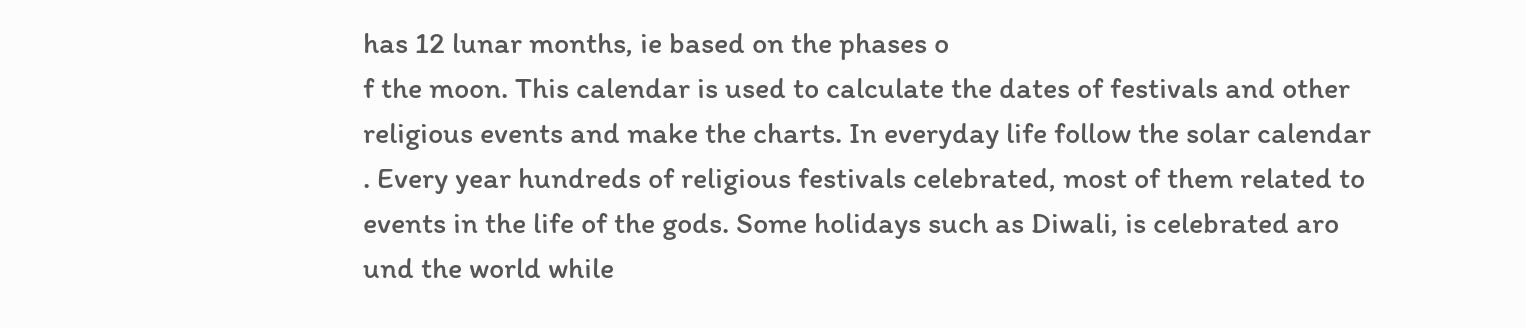has 12 lunar months, ie based on the phases o
f the moon. This calendar is used to calculate the dates of festivals and other
religious events and make the charts. In everyday life follow the solar calendar
. Every year hundreds of religious festivals celebrated, most of them related to
events in the life of the gods. Some holidays such as Diwali, is celebrated aro
und the world while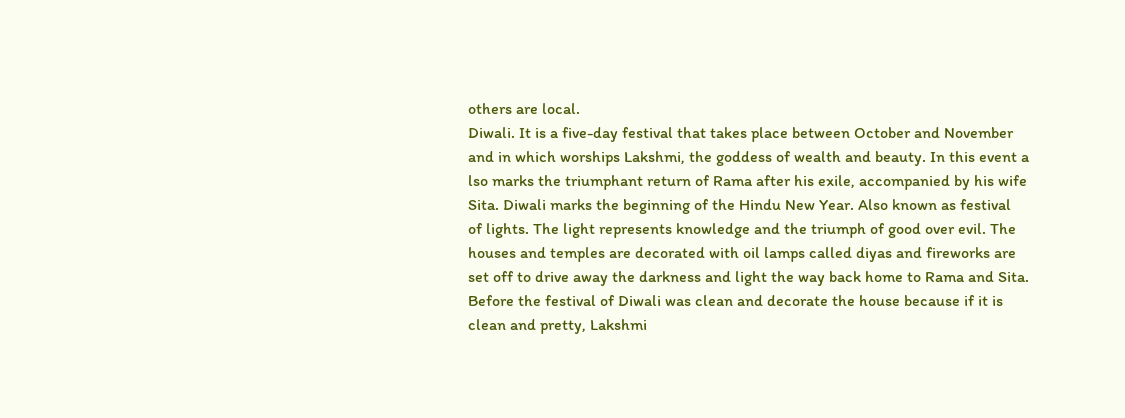others are local.
Diwali. It is a five-day festival that takes place between October and November
and in which worships Lakshmi, the goddess of wealth and beauty. In this event a
lso marks the triumphant return of Rama after his exile, accompanied by his wife
Sita. Diwali marks the beginning of the Hindu New Year. Also known as festival
of lights. The light represents knowledge and the triumph of good over evil. The
houses and temples are decorated with oil lamps called diyas and fireworks are
set off to drive away the darkness and light the way back home to Rama and Sita.
Before the festival of Diwali was clean and decorate the house because if it is
clean and pretty, Lakshmi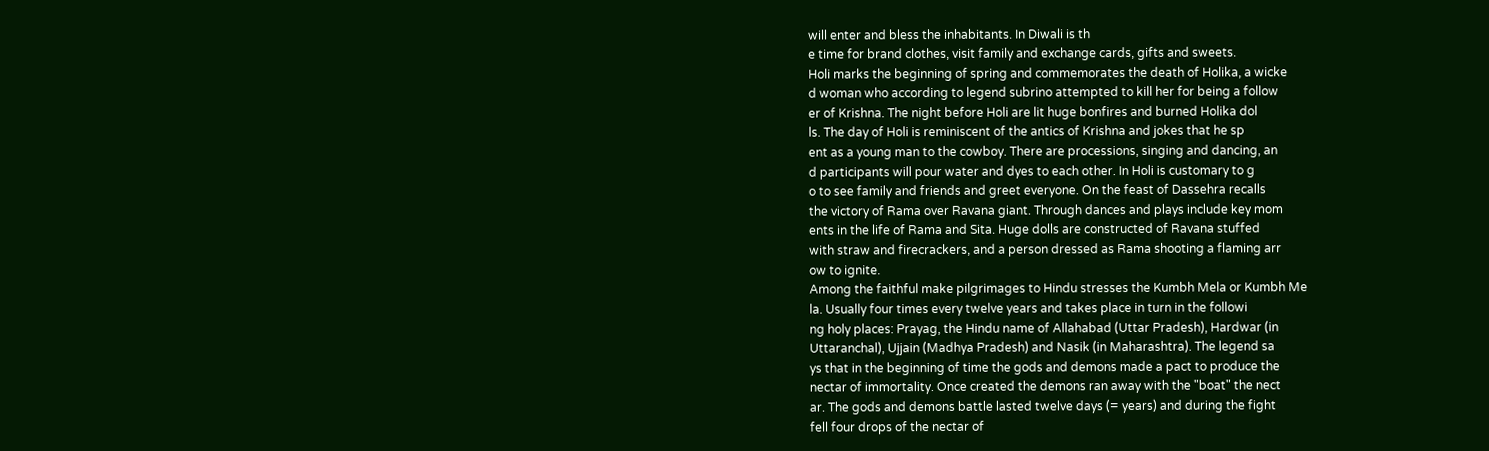will enter and bless the inhabitants. In Diwali is th
e time for brand clothes, visit family and exchange cards, gifts and sweets.
Holi marks the beginning of spring and commemorates the death of Holika, a wicke
d woman who according to legend subrino attempted to kill her for being a follow
er of Krishna. The night before Holi are lit huge bonfires and burned Holika dol
ls. The day of Holi is reminiscent of the antics of Krishna and jokes that he sp
ent as a young man to the cowboy. There are processions, singing and dancing, an
d participants will pour water and dyes to each other. In Holi is customary to g
o to see family and friends and greet everyone. On the feast of Dassehra recalls
the victory of Rama over Ravana giant. Through dances and plays include key mom
ents in the life of Rama and Sita. Huge dolls are constructed of Ravana stuffed
with straw and firecrackers, and a person dressed as Rama shooting a flaming arr
ow to ignite.
Among the faithful make pilgrimages to Hindu stresses the Kumbh Mela or Kumbh Me
la. Usually four times every twelve years and takes place in turn in the followi
ng holy places: Prayag, the Hindu name of Allahabad (Uttar Pradesh), Hardwar (in
Uttaranchal), Ujjain (Madhya Pradesh) and Nasik (in Maharashtra). The legend sa
ys that in the beginning of time the gods and demons made a pact to produce the
nectar of immortality. Once created the demons ran away with the "boat" the nect
ar. The gods and demons battle lasted twelve days (= years) and during the fight
fell four drops of the nectar of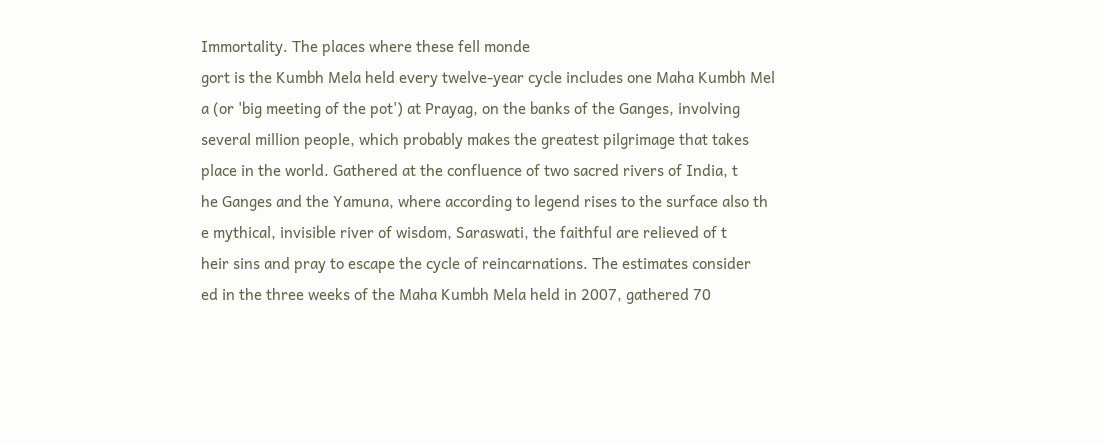Immortality. The places where these fell monde
gort is the Kumbh Mela held every twelve-year cycle includes one Maha Kumbh Mel
a (or 'big meeting of the pot') at Prayag, on the banks of the Ganges, involving
several million people, which probably makes the greatest pilgrimage that takes
place in the world. Gathered at the confluence of two sacred rivers of India, t
he Ganges and the Yamuna, where according to legend rises to the surface also th
e mythical, invisible river of wisdom, Saraswati, the faithful are relieved of t
heir sins and pray to escape the cycle of reincarnations. The estimates consider
ed in the three weeks of the Maha Kumbh Mela held in 2007, gathered 70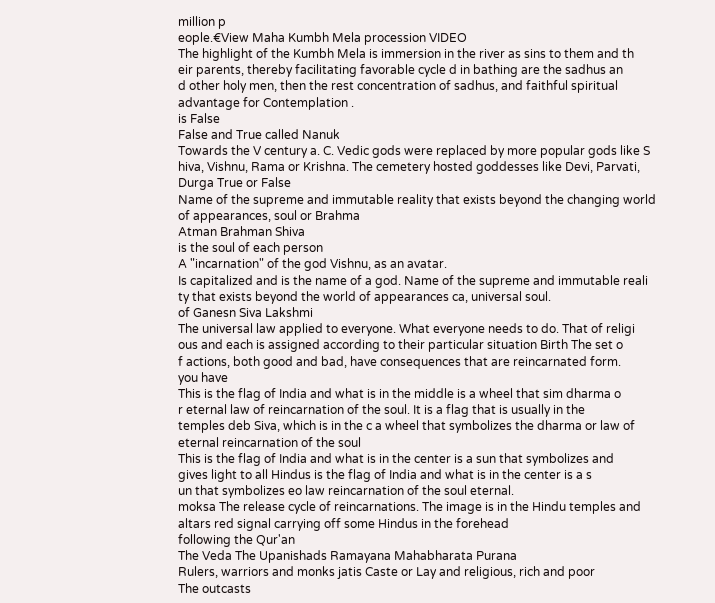million p
eople.€View Maha Kumbh Mela procession VIDEO
The highlight of the Kumbh Mela is immersion in the river as sins to them and th
eir parents, thereby facilitating favorable cycle d in bathing are the sadhus an
d other holy men, then the rest concentration of sadhus, and faithful spiritual
advantage for Contemplation .
is False
False and True called Nanuk
Towards the V century a. C. Vedic gods were replaced by more popular gods like S
hiva, Vishnu, Rama or Krishna. The cemetery hosted goddesses like Devi, Parvati,
Durga True or False
Name of the supreme and immutable reality that exists beyond the changing world
of appearances, soul or Brahma
Atman Brahman Shiva
is the soul of each person
A "incarnation" of the god Vishnu, as an avatar.
Is capitalized and is the name of a god. Name of the supreme and immutable reali
ty that exists beyond the world of appearances ca, universal soul.
of Ganesn Siva Lakshmi
The universal law applied to everyone. What everyone needs to do. That of religi
ous and each is assigned according to their particular situation Birth The set o
f actions, both good and bad, have consequences that are reincarnated form.
you have
This is the flag of India and what is in the middle is a wheel that sim dharma o
r eternal law of reincarnation of the soul. It is a flag that is usually in the
temples deb Siva, which is in the c a wheel that symbolizes the dharma or law of
eternal reincarnation of the soul
This is the flag of India and what is in the center is a sun that symbolizes and
gives light to all Hindus is the flag of India and what is in the center is a s
un that symbolizes eo law reincarnation of the soul eternal.
moksa The release cycle of reincarnations. The image is in the Hindu temples and
altars red signal carrying off some Hindus in the forehead
following the Qur'an
The Veda The Upanishads Ramayana Mahabharata Purana
Rulers, warriors and monks jatis Caste or Lay and religious, rich and poor
The outcasts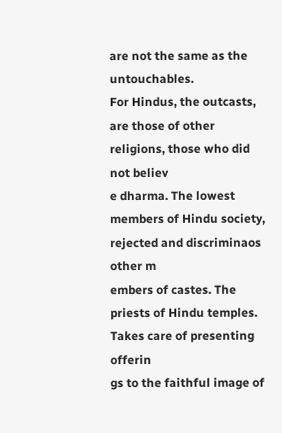are not the same as the untouchables.
For Hindus, the outcasts, are those of other religions, those who did not believ
e dharma. The lowest members of Hindu society, rejected and discriminaos other m
embers of castes. The priests of Hindu temples. Takes care of presenting offerin
gs to the faithful image of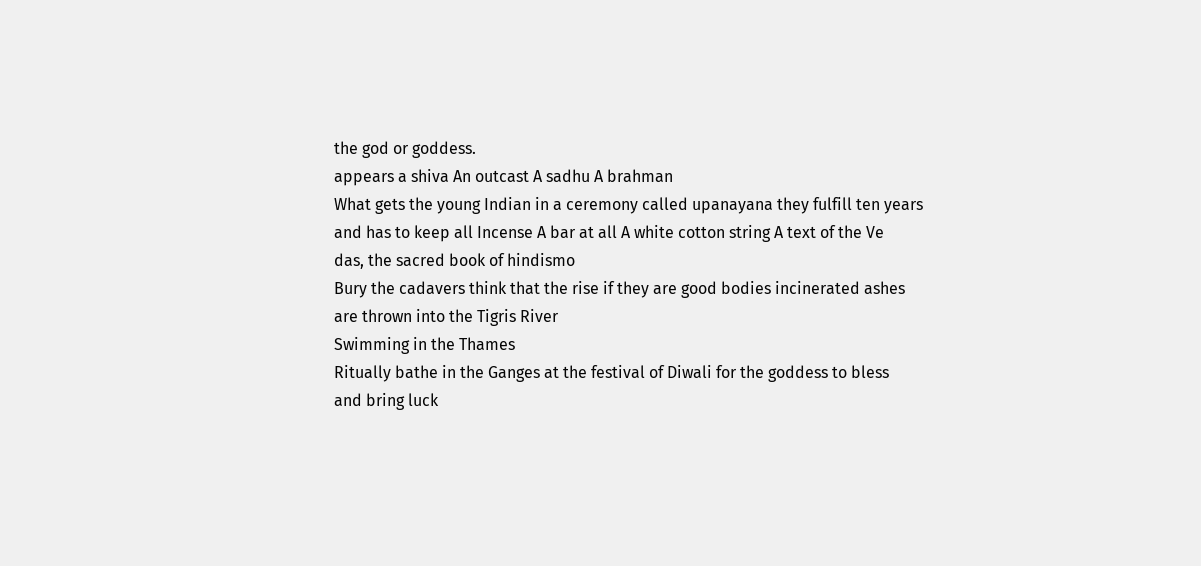the god or goddess.
appears a shiva An outcast A sadhu A brahman
What gets the young Indian in a ceremony called upanayana they fulfill ten years
and has to keep all Incense A bar at all A white cotton string A text of the Ve
das, the sacred book of hindismo
Bury the cadavers think that the rise if they are good bodies incinerated ashes
are thrown into the Tigris River
Swimming in the Thames
Ritually bathe in the Ganges at the festival of Diwali for the goddess to bless
and bring luck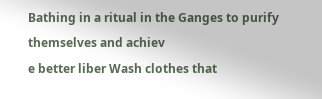Bathing in a ritual in the Ganges to purify themselves and achiev
e better liber Wash clothes that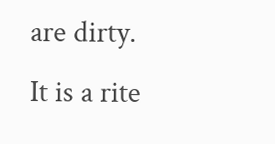are dirty. It is a rite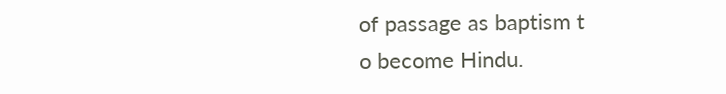of passage as baptism t
o become Hindu.